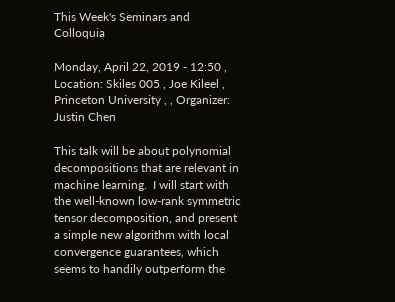This Week's Seminars and Colloquia

Monday, April 22, 2019 - 12:50 , Location: Skiles 005 , Joe Kileel , Princeton University , , Organizer: Justin Chen

This talk will be about polynomial decompositions that are relevant in machine learning.  I will start with the well-known low-rank symmetric tensor decomposition, and present a simple new algorithm with local convergence guarantees, which seems to handily outperform the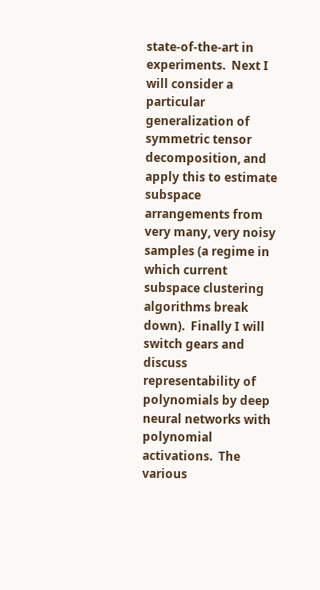state-of-the-art in experiments.  Next I will consider a particular generalization of symmetric tensor decomposition, and apply this to estimate subspace arrangements from very many, very noisy samples (a regime in which current subspace clustering algorithms break down).  Finally I will switch gears and discuss representability of polynomials by deep neural networks with polynomial activations.  The various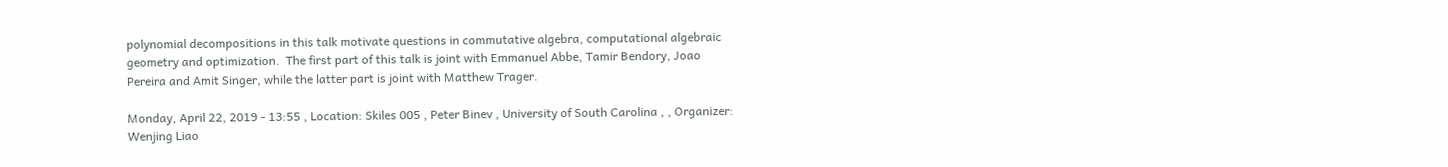polynomial decompositions in this talk motivate questions in commutative algebra, computational algebraic geometry and optimization.  The first part of this talk is joint with Emmanuel Abbe, Tamir Bendory, Joao Pereira and Amit Singer, while the latter part is joint with Matthew Trager.

Monday, April 22, 2019 - 13:55 , Location: Skiles 005 , Peter Binev , University of South Carolina , , Organizer: Wenjing Liao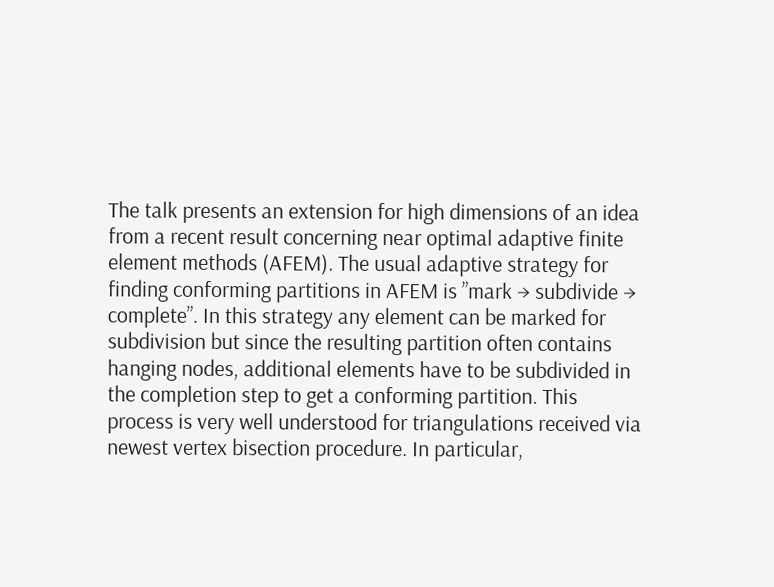The talk presents an extension for high dimensions of an idea from a recent result concerning near optimal adaptive finite element methods (AFEM). The usual adaptive strategy for finding conforming partitions in AFEM is ”mark → subdivide → complete”. In this strategy any element can be marked for subdivision but since the resulting partition often contains hanging nodes, additional elements have to be subdivided in the completion step to get a conforming partition. This process is very well understood for triangulations received via newest vertex bisection procedure. In particular,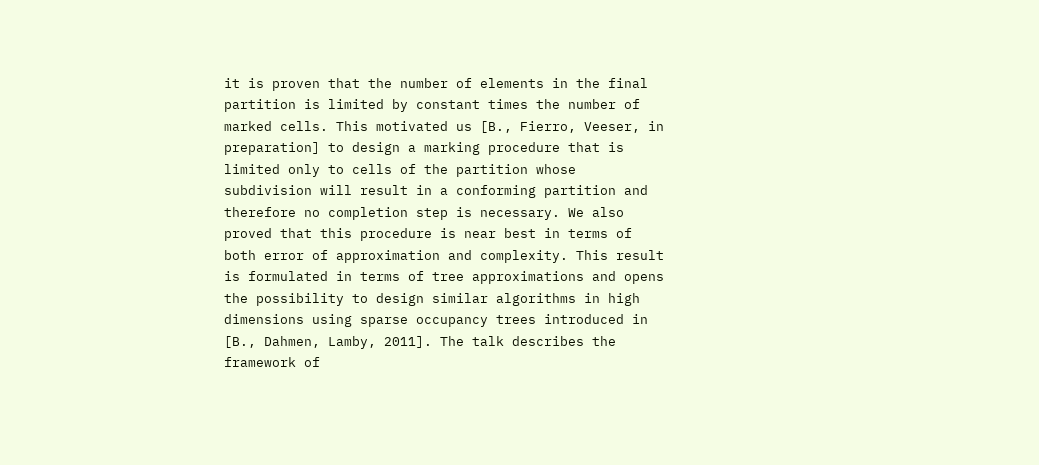it is proven that the number of elements in the final partition is limited by constant times the number of marked cells. This motivated us [B., Fierro, Veeser, in preparation] to design a marking procedure that is limited only to cells of the partition whose subdivision will result in a conforming partition and therefore no completion step is necessary. We also proved that this procedure is near best in terms of both error of approximation and complexity. This result is formulated in terms of tree approximations and opens the possibility to design similar algorithms in high dimensions using sparse occupancy trees introduced in [B., Dahmen, Lamby, 2011]. The talk describes the framework of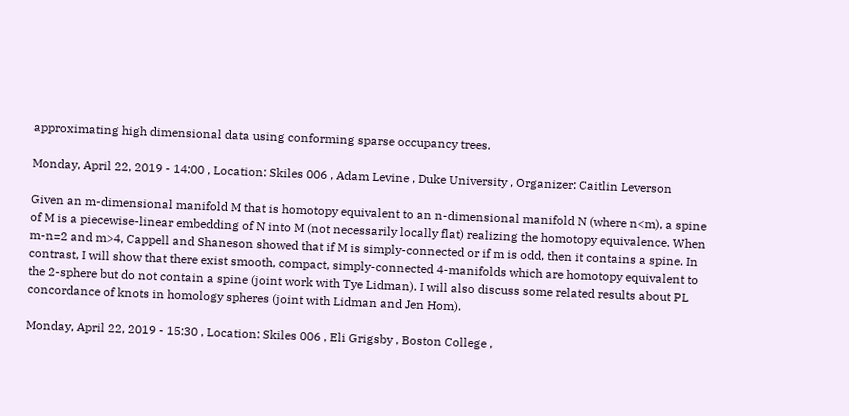approximating high dimensional data using conforming sparse occupancy trees.

Monday, April 22, 2019 - 14:00 , Location: Skiles 006 , Adam Levine , Duke University , Organizer: Caitlin Leverson

Given an m-dimensional manifold M that is homotopy equivalent to an n-dimensional manifold N (where n<m), a spine of M is a piecewise-linear embedding of N into M (not necessarily locally flat) realizing the homotopy equivalence. When m-n=2 and m>4, Cappell and Shaneson showed that if M is simply-connected or if m is odd, then it contains a spine. In contrast, I will show that there exist smooth, compact, simply-connected 4-manifolds which are homotopy equivalent to the 2-sphere but do not contain a spine (joint work with Tye Lidman). I will also discuss some related results about PL concordance of knots in homology spheres (joint with Lidman and Jen Hom).

Monday, April 22, 2019 - 15:30 , Location: Skiles 006 , Eli Grigsby , Boston College ,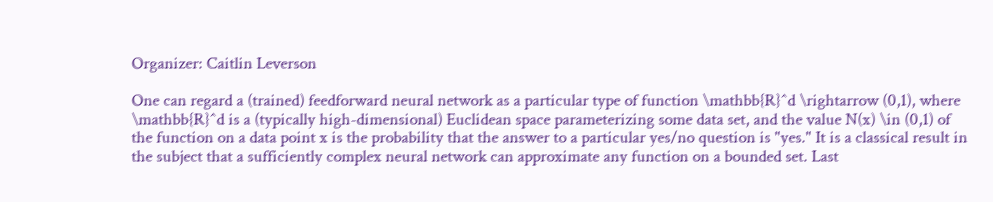Organizer: Caitlin Leverson

One can regard a (trained) feedforward neural network as a particular type of function \mathbb{R}^d \rightarrow (0,1), where \mathbb{R}^d is a (typically high-dimensional) Euclidean space parameterizing some data set, and the value N(x) \in (0,1) of the function on a data point x is the probability that the answer to a particular yes/no question is "yes." It is a classical result in the subject that a sufficiently complex neural network can approximate any function on a bounded set. Last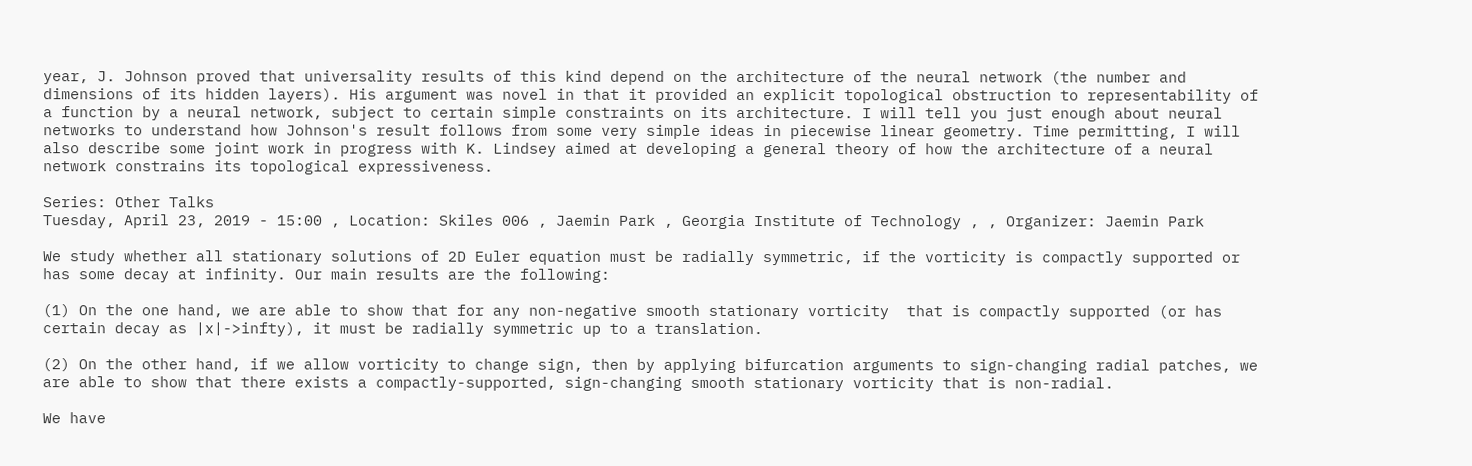year, J. Johnson proved that universality results of this kind depend on the architecture of the neural network (the number and dimensions of its hidden layers). His argument was novel in that it provided an explicit topological obstruction to representability of a function by a neural network, subject to certain simple constraints on its architecture. I will tell you just enough about neural networks to understand how Johnson's result follows from some very simple ideas in piecewise linear geometry. Time permitting, I will also describe some joint work in progress with K. Lindsey aimed at developing a general theory of how the architecture of a neural network constrains its topological expressiveness.

Series: Other Talks
Tuesday, April 23, 2019 - 15:00 , Location: Skiles 006 , Jaemin Park , Georgia Institute of Technology , , Organizer: Jaemin Park

We study whether all stationary solutions of 2D Euler equation must be radially symmetric, if the vorticity is compactly supported or has some decay at infinity. Our main results are the following:

(1) On the one hand, we are able to show that for any non-negative smooth stationary vorticity  that is compactly supported (or has certain decay as |x|->infty), it must be radially symmetric up to a translation.

(2) On the other hand, if we allow vorticity to change sign, then by applying bifurcation arguments to sign-changing radial patches, we are able to show that there exists a compactly-supported, sign-changing smooth stationary vorticity that is non-radial.

We have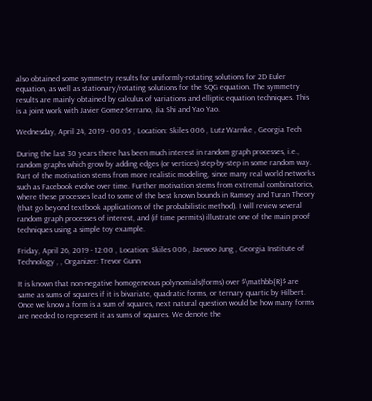also obtained some symmetry results for uniformly-rotating solutions for 2D Euler equation, as well as stationary/rotating solutions for the SQG equation. The symmetry results are mainly obtained by calculus of variations and elliptic equation techniques. This is a joint work with Javier Gomez-Serrano, Jia Shi and Yao Yao.

Wednesday, April 24, 2019 - 00:05 , Location: Skiles 006 , Lutz Warnke , Georgia Tech

During the last 30 years there has been much interest in random graph processes, i.e., random graphs which grow by adding edges (or vertices) step-by-step in some random way. Part of the motivation stems from more realistic modeling, since many real world networks such as Facebook evolve over time. Further motivation stems from extremal combinatorics, where these processes lead to some of the best known bounds in Ramsey and Turan Theory (that go beyond textbook applications of the probabilistic method). I will review several random graph processes of interest, and (if time permits) illustrate one of the main proof techniques using a simple toy example.

Friday, April 26, 2019 - 12:00 , Location: Skiles 006 , Jaewoo Jung , Georgia Institute of Technology , , Organizer: Trevor Gunn

It is known that non-negative homogeneous polynomials(forms) over $\mathbb{R}$ are same as sums of squares if it is bivariate, quadratic forms, or ternary quartic by Hilbert. Once we know a form is a sum of squares, next natural question would be how many forms are needed to represent it as sums of squares. We denote the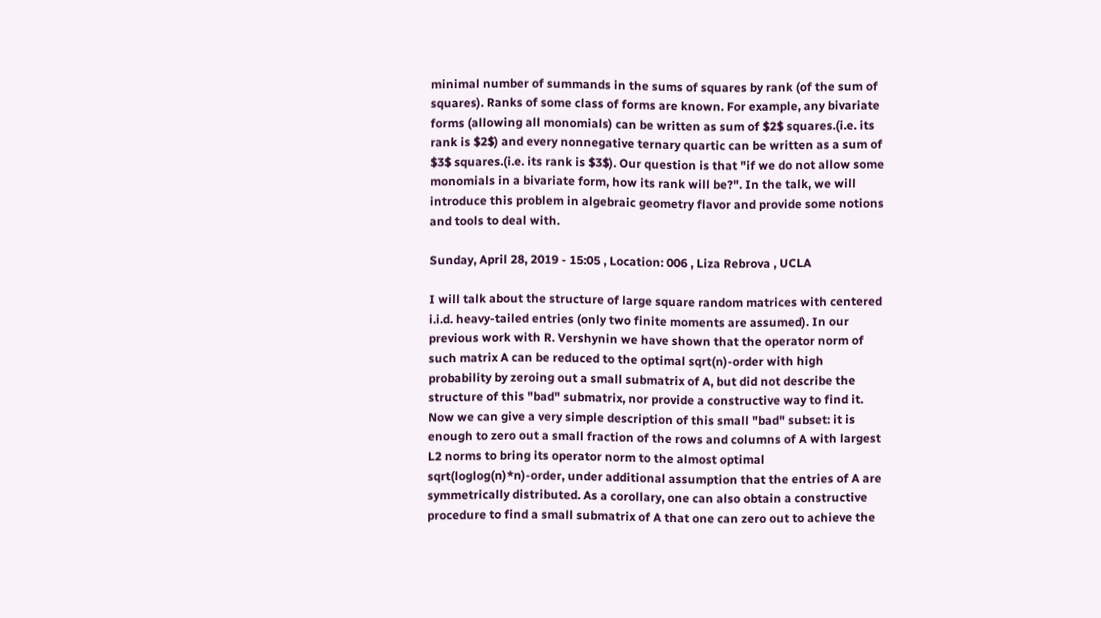minimal number of summands in the sums of squares by rank (of the sum of squares). Ranks of some class of forms are known. For example, any bivariate forms (allowing all monomials) can be written as sum of $2$ squares.(i.e. its rank is $2$) and every nonnegative ternary quartic can be written as a sum of $3$ squares.(i.e. its rank is $3$). Our question is that "if we do not allow some monomials in a bivariate form, how its rank will be?". In the talk, we will introduce this problem in algebraic geometry flavor and provide some notions and tools to deal with.

Sunday, April 28, 2019 - 15:05 , Location: 006 , Liza Rebrova , UCLA

I will talk about the structure of large square random matrices with centered i.i.d. heavy-tailed entries (only two finite moments are assumed). In our previous work with R. Vershynin we have shown that the operator norm of such matrix A can be reduced to the optimal sqrt(n)-order with high probability by zeroing out a small submatrix of A, but did not describe the structure of this "bad" submatrix, nor provide a constructive way to find it. Now we can give a very simple description of this small "bad" subset: it is enough to zero out a small fraction of the rows and columns of A with largest L2 norms to bring its operator norm to the almost optimal sqrt(loglog(n)*n)-order, under additional assumption that the entries of A are symmetrically distributed. As a corollary, one can also obtain a constructive procedure to find a small submatrix of A that one can zero out to achieve the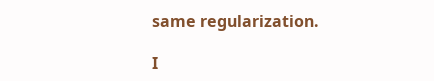same regularization.

I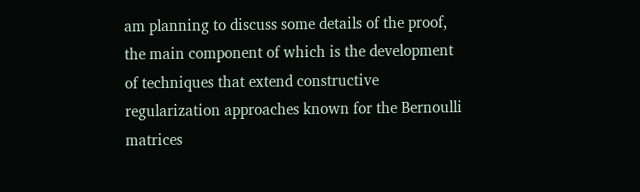am planning to discuss some details of the proof, the main component of which is the development of techniques that extend constructive regularization approaches known for the Bernoulli matrices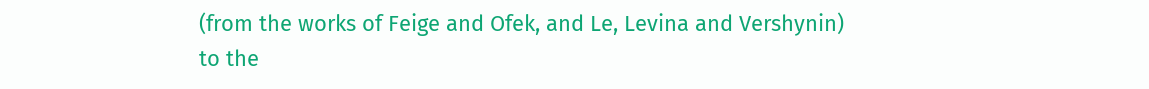(from the works of Feige and Ofek, and Le, Levina and Vershynin) to the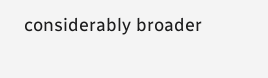considerably broader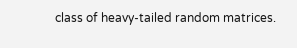class of heavy-tailed random matrices.